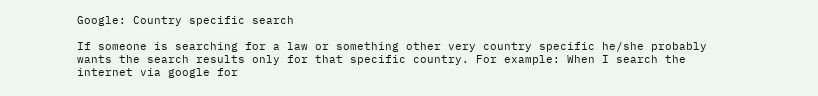Google: Country specific search

If someone is searching for a law or something other very country specific he/she probably wants the search results only for that specific country. For example: When I search the internet via google for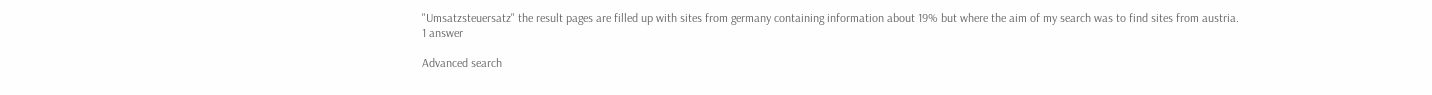"Umsatzsteuersatz" the result pages are filled up with sites from germany containing information about 19% but where the aim of my search was to find sites from austria.
1 answer

Advanced search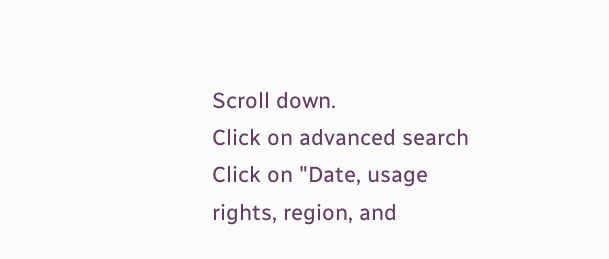Scroll down.
Click on advanced search
Click on "Date, usage rights, region, and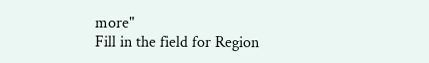more"
Fill in the field for Region